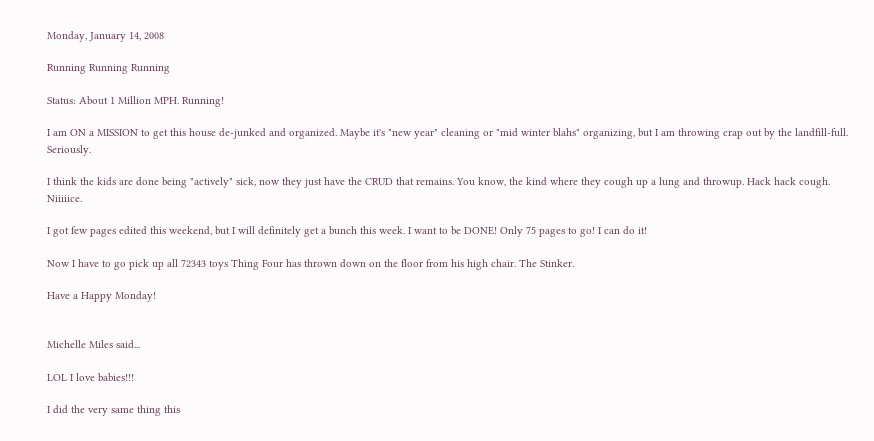Monday, January 14, 2008

Running Running Running

Status: About 1 Million MPH. Running!

I am ON a MISSION to get this house de-junked and organized. Maybe it's "new year" cleaning or "mid winter blahs" organizing, but I am throwing crap out by the landfill-full. Seriously.

I think the kids are done being "actively" sick, now they just have the CRUD that remains. You know, the kind where they cough up a lung and throwup. Hack hack cough. Niiiiice.

I got few pages edited this weekend, but I will definitely get a bunch this week. I want to be DONE! Only 75 pages to go! I can do it!

Now I have to go pick up all 72343 toys Thing Four has thrown down on the floor from his high chair. The Stinker.

Have a Happy Monday!


Michelle Miles said...

LOL I love babies!!!

I did the very same thing this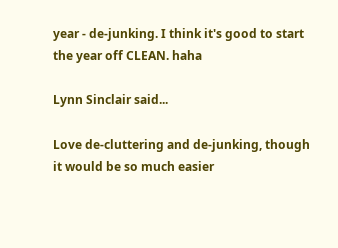year - de-junking. I think it's good to start the year off CLEAN. haha

Lynn Sinclair said...

Love de-cluttering and de-junking, though it would be so much easier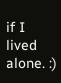if I lived alone. :)